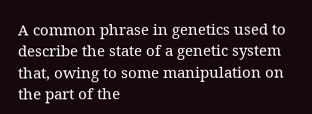A common phrase in genetics used to describe the state of a genetic system that, owing to some manipulation on the part of the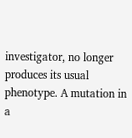investigator, no longer produces its usual phenotype. A mutation in a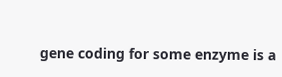gene coding for some enzyme is a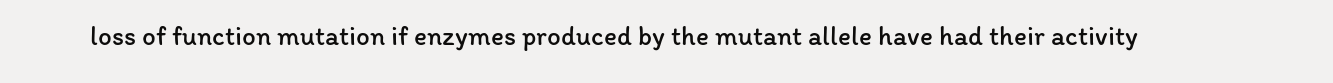loss of function mutation if enzymes produced by the mutant allele have had their activity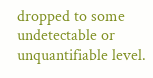dropped to some undetectable or unquantifiable level.